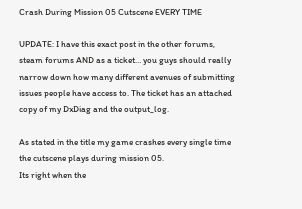Crash During Mission 05 Cutscene EVERY TIME

UPDATE: I have this exact post in the other forums, steam forums AND as a ticket… you guys should really narrow down how many different avenues of submitting issues people have access to. The ticket has an attached copy of my DxDiag and the output_log.

As stated in the title my game crashes every single time the cutscene plays during mission 05.
Its right when the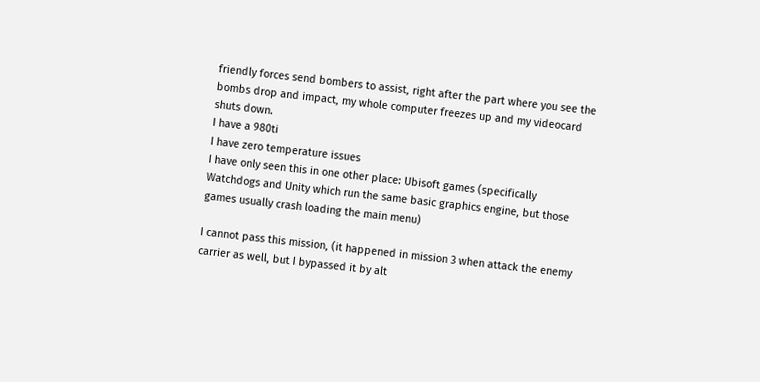friendly forces send bombers to assist, right after the part where you see the bombs drop and impact, my whole computer freezes up and my videocard shuts down.
I have a 980ti
I have zero temperature issues
I have only seen this in one other place: Ubisoft games (specifically Watchdogs and Unity which run the same basic graphics engine, but those games usually crash loading the main menu)

I cannot pass this mission, (it happened in mission 3 when attack the enemy carrier as well, but I bypassed it by alt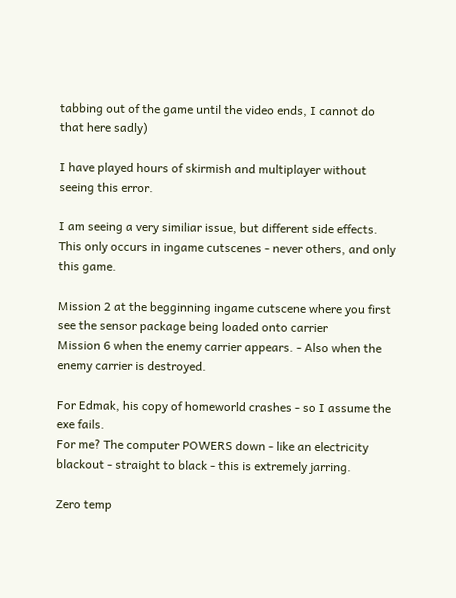tabbing out of the game until the video ends, I cannot do that here sadly)

I have played hours of skirmish and multiplayer without seeing this error.

I am seeing a very similiar issue, but different side effects. This only occurs in ingame cutscenes - never others, and only this game.

Mission 2 at the begginning ingame cutscene where you first see the sensor package being loaded onto carrier
Mission 6 when the enemy carrier appears. - Also when the enemy carrier is destroyed.

For Edmak, his copy of homeworld crashes - so I assume the exe fails.
For me? The computer POWERS down - like an electricity blackout - straight to black - this is extremely jarring.

Zero temp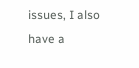issues, I also have a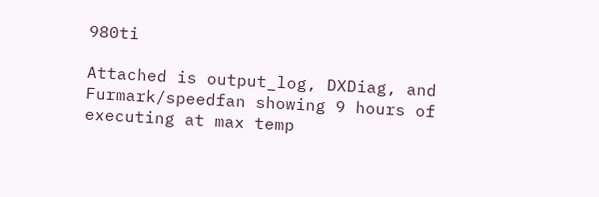980ti

Attached is output_log, DXDiag, and Furmark/speedfan showing 9 hours of executing at max temp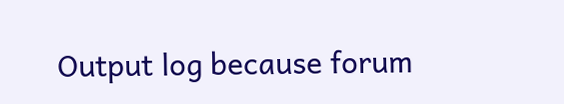Output log because forum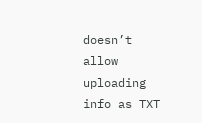doesn’t allow uploading info as TXT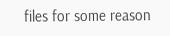files for some reason